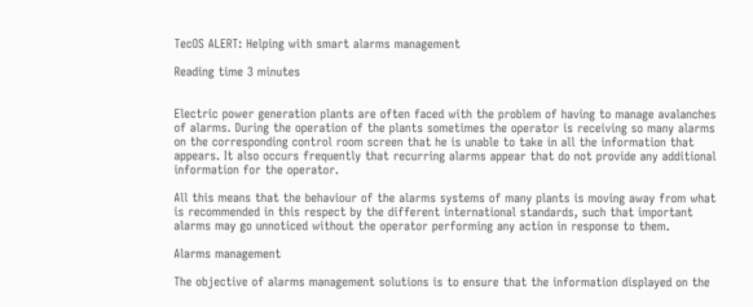TecOS ALERT: Helping with smart alarms management

Reading time 3 minutes


Electric power generation plants are often faced with the problem of having to manage avalanches of alarms. During the operation of the plants sometimes the operator is receiving so many alarms on the corresponding control room screen that he is unable to take in all the information that appears. It also occurs frequently that recurring alarms appear that do not provide any additional information for the operator.

All this means that the behaviour of the alarms systems of many plants is moving away from what is recommended in this respect by the different international standards, such that important alarms may go unnoticed without the operator performing any action in response to them.

Alarms management

The objective of alarms management solutions is to ensure that the information displayed on the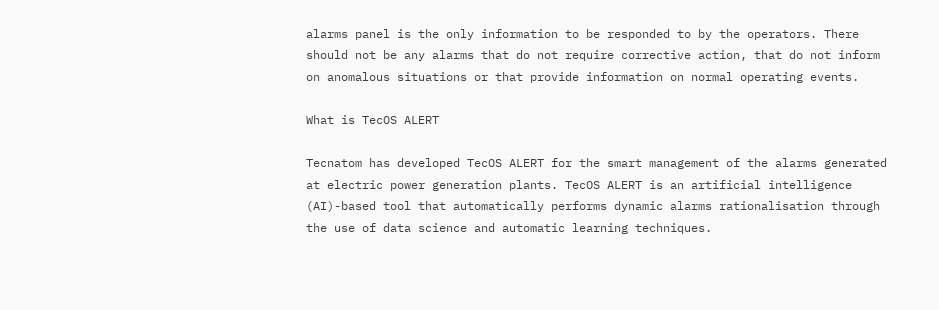alarms panel is the only information to be responded to by the operators. There should not be any alarms that do not require corrective action, that do not inform on anomalous situations or that provide information on normal operating events.

What is TecOS ALERT

Tecnatom has developed TecOS ALERT for the smart management of the alarms generated at electric power generation plants. TecOS ALERT is an artificial intelligence (AI)-based tool that automatically performs dynamic alarms rationalisation through the use of data science and automatic learning techniques.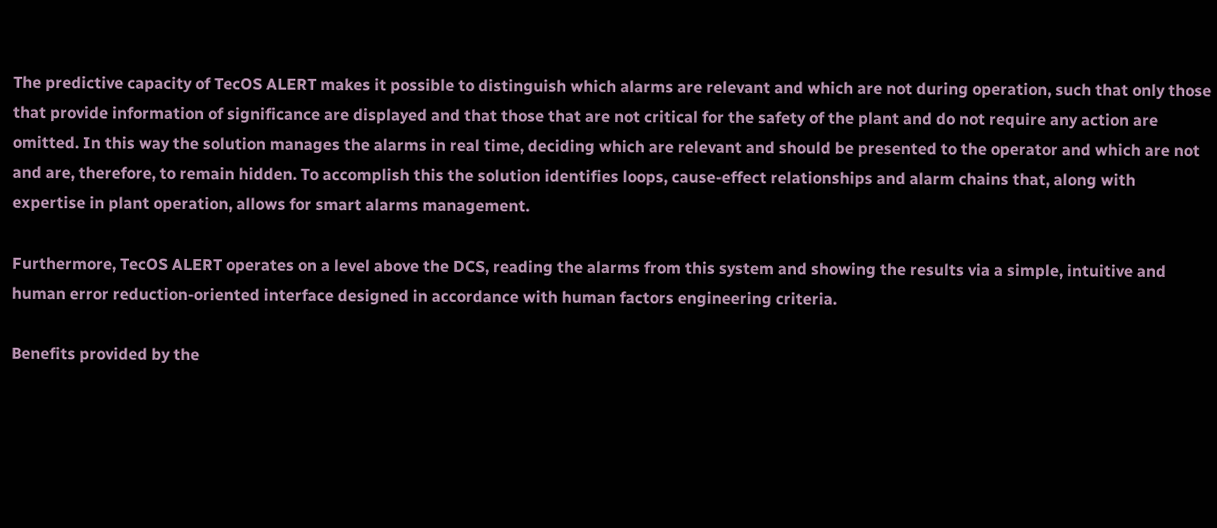The predictive capacity of TecOS ALERT makes it possible to distinguish which alarms are relevant and which are not during operation, such that only those that provide information of significance are displayed and that those that are not critical for the safety of the plant and do not require any action are omitted. In this way the solution manages the alarms in real time, deciding which are relevant and should be presented to the operator and which are not and are, therefore, to remain hidden. To accomplish this the solution identifies loops, cause-effect relationships and alarm chains that, along with expertise in plant operation, allows for smart alarms management.

Furthermore, TecOS ALERT operates on a level above the DCS, reading the alarms from this system and showing the results via a simple, intuitive and human error reduction-oriented interface designed in accordance with human factors engineering criteria.

Benefits provided by the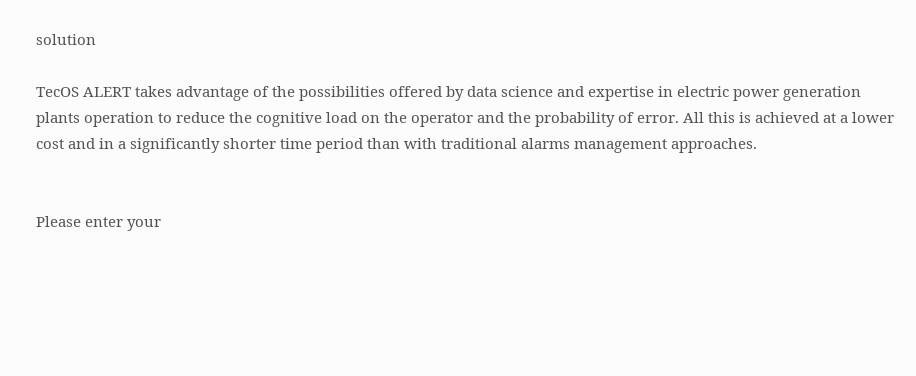solution

TecOS ALERT takes advantage of the possibilities offered by data science and expertise in electric power generation plants operation to reduce the cognitive load on the operator and the probability of error. All this is achieved at a lower cost and in a significantly shorter time period than with traditional alarms management approaches.


Please enter your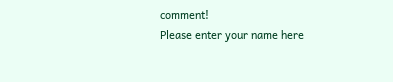comment!
Please enter your name here